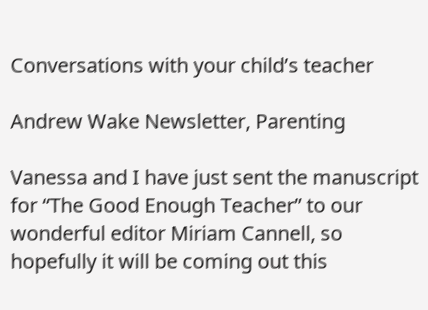Conversations with your child’s teacher

Andrew Wake Newsletter, Parenting

Vanessa and I have just sent the manuscript for “The Good Enough Teacher” to our wonderful editor Miriam Cannell, so hopefully it will be coming out this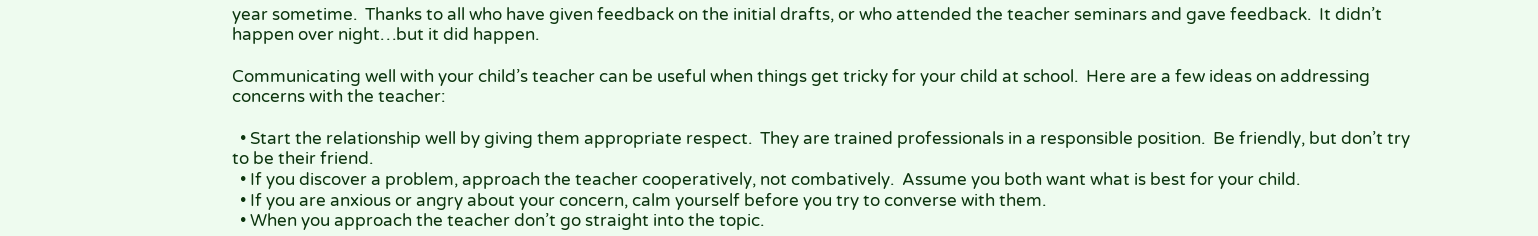year sometime.  Thanks to all who have given feedback on the initial drafts, or who attended the teacher seminars and gave feedback.  It didn’t happen over night…but it did happen.

Communicating well with your child’s teacher can be useful when things get tricky for your child at school.  Here are a few ideas on addressing concerns with the teacher:

  • Start the relationship well by giving them appropriate respect.  They are trained professionals in a responsible position.  Be friendly, but don’t try to be their friend.
  • If you discover a problem, approach the teacher cooperatively, not combatively.  Assume you both want what is best for your child.
  • If you are anxious or angry about your concern, calm yourself before you try to converse with them.
  • When you approach the teacher don’t go straight into the topic.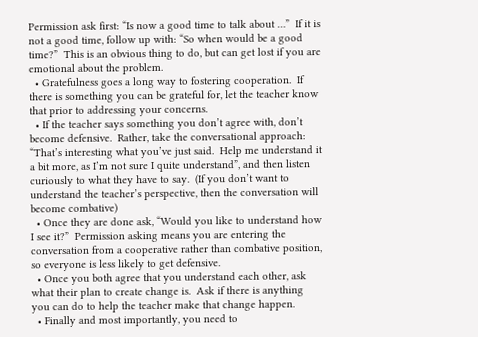Permission ask first: “Is now a good time to talk about …”  If it is not a good time, follow up with: “So when would be a good time?”  This is an obvious thing to do, but can get lost if you are emotional about the problem.
  • Gratefulness goes a long way to fostering cooperation.  If there is something you can be grateful for, let the teacher know that prior to addressing your concerns.
  • If the teacher says something you don’t agree with, don’t become defensive.  Rather, take the conversational approach: “That’s interesting what you’ve just said.  Help me understand it a bit more, as I’m not sure I quite understand”, and then listen curiously to what they have to say.  (If you don’t want to understand the teacher’s perspective, then the conversation will become combative)
  • Once they are done ask, “Would you like to understand how I see it?”  Permission asking means you are entering the conversation from a cooperative rather than combative position, so everyone is less likely to get defensive.
  • Once you both agree that you understand each other, ask what their plan to create change is.  Ask if there is anything you can do to help the teacher make that change happen.
  • Finally and most importantly, you need to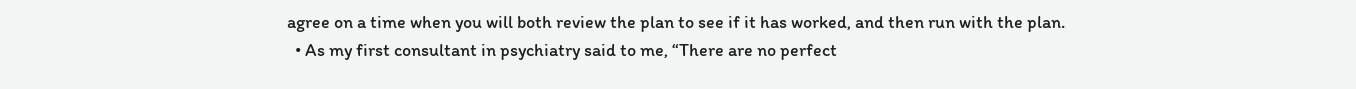agree on a time when you will both review the plan to see if it has worked, and then run with the plan.
  • As my first consultant in psychiatry said to me, “There are no perfect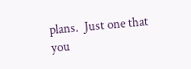plans.  Just one that you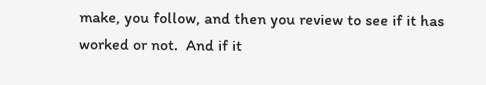make, you follow, and then you review to see if it has worked or not.  And if it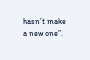hasn’t make a new one”.